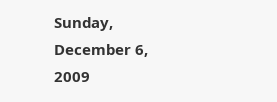Sunday, December 6, 2009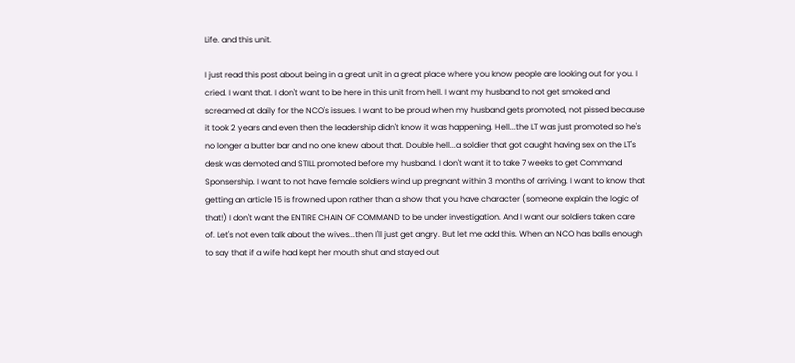Life. and this unit.

I just read this post about being in a great unit in a great place where you know people are looking out for you. I cried. I want that. I don't want to be here in this unit from hell. I want my husband to not get smoked and screamed at daily for the NCO's issues. I want to be proud when my husband gets promoted, not pissed because it took 2 years and even then the leadership didn't know it was happening. Hell...the LT was just promoted so he's no longer a butter bar and no one knew about that. Double hell...a soldier that got caught having sex on the LT's desk was demoted and STILL promoted before my husband. I don't want it to take 7 weeks to get Command Sponsership. I want to not have female soldiers wind up pregnant within 3 months of arriving. I want to know that getting an article 15 is frowned upon rather than a show that you have character (someone explain the logic of that!) I don't want the ENTIRE CHAIN OF COMMAND to be under investigation. And I want our soldiers taken care of. Let's not even talk about the wives...then I'll just get angry. But let me add this. When an NCO has balls enough to say that if a wife had kept her mouth shut and stayed out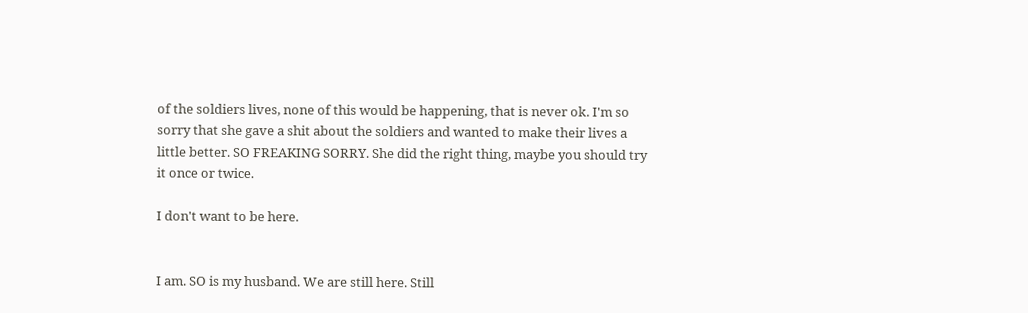of the soldiers lives, none of this would be happening, that is never ok. I'm so sorry that she gave a shit about the soldiers and wanted to make their lives a little better. SO FREAKING SORRY. She did the right thing, maybe you should try it once or twice.

I don't want to be here.


I am. SO is my husband. We are still here. Still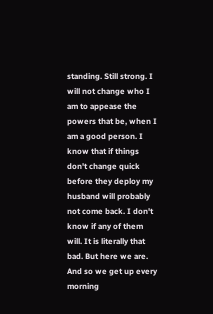standing. Still strong. I will not change who I am to appease the powers that be, when I am a good person. I know that if things don't change quick before they deploy my husband will probably not come back. I don't know if any of them will. It is literally that bad. But here we are. And so we get up every morning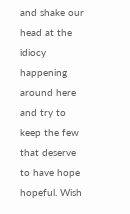and shake our head at the idiocy happening around here and try to keep the few that deserve to have hope hopeful. Wish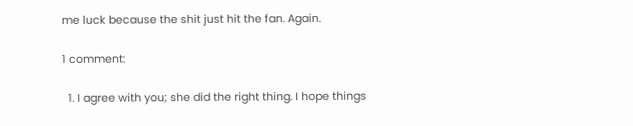me luck because the shit just hit the fan. Again.

1 comment:

  1. I agree with you; she did the right thing. I hope things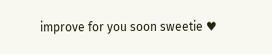improve for you soon sweetie ♥